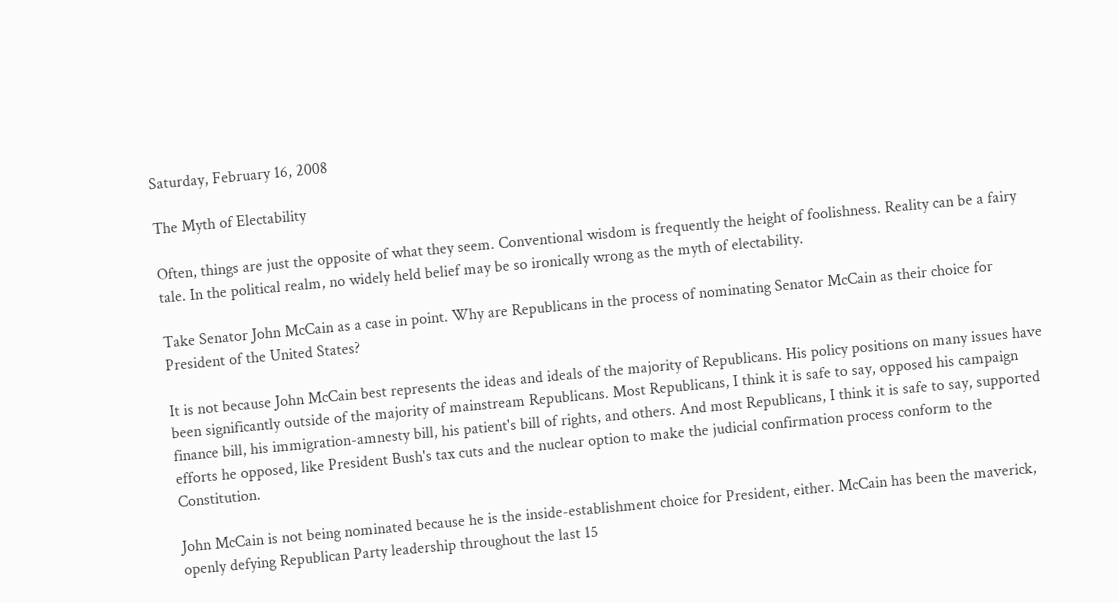Saturday, February 16, 2008

The Myth of Electability

Often, things are just the opposite of what they seem. Conventional wisdom is frequently the height of foolishness. Reality can be a fairy tale. In the political realm, no widely held belief may be so ironically wrong as the myth of electability.

Take Senator John McCain as a case in point. Why are Republicans in the process of nominating Senator McCain as their choice for President of the United States?

It is not because John McCain best represents the ideas and ideals of the majority of Republicans. His policy positions on many issues have been significantly outside of the majority of mainstream Republicans. Most Republicans, I think it is safe to say, opposed his campaign finance bill, his immigration-amnesty bill, his patient's bill of rights, and others. And most Republicans, I think it is safe to say, supported efforts he opposed, like President Bush's tax cuts and the nuclear option to make the judicial confirmation process conform to the Constitution.

John McCain is not being nominated because he is the inside-establishment choice for President, either. McCain has been the maverick, openly defying Republican Party leadership throughout the last 15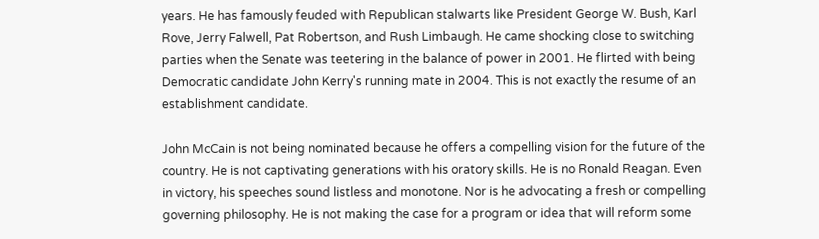years. He has famously feuded with Republican stalwarts like President George W. Bush, Karl Rove, Jerry Falwell, Pat Robertson, and Rush Limbaugh. He came shocking close to switching parties when the Senate was teetering in the balance of power in 2001. He flirted with being Democratic candidate John Kerry's running mate in 2004. This is not exactly the resume of an establishment candidate.

John McCain is not being nominated because he offers a compelling vision for the future of the country. He is not captivating generations with his oratory skills. He is no Ronald Reagan. Even in victory, his speeches sound listless and monotone. Nor is he advocating a fresh or compelling governing philosophy. He is not making the case for a program or idea that will reform some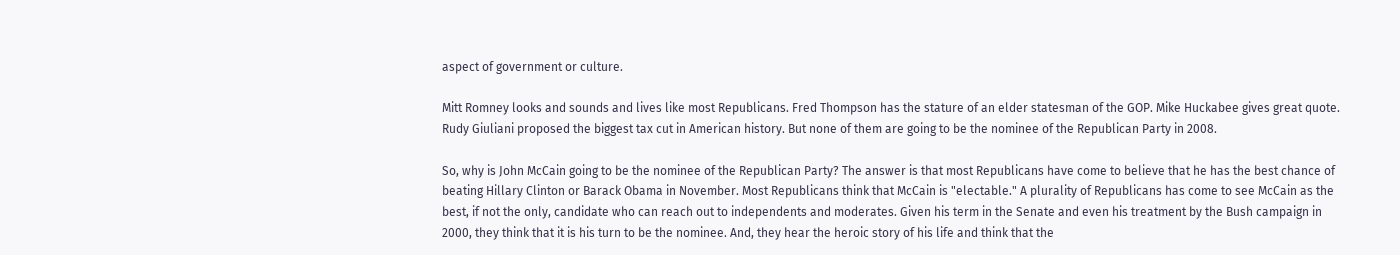aspect of government or culture.

Mitt Romney looks and sounds and lives like most Republicans. Fred Thompson has the stature of an elder statesman of the GOP. Mike Huckabee gives great quote. Rudy Giuliani proposed the biggest tax cut in American history. But none of them are going to be the nominee of the Republican Party in 2008.

So, why is John McCain going to be the nominee of the Republican Party? The answer is that most Republicans have come to believe that he has the best chance of beating Hillary Clinton or Barack Obama in November. Most Republicans think that McCain is "electable." A plurality of Republicans has come to see McCain as the best, if not the only, candidate who can reach out to independents and moderates. Given his term in the Senate and even his treatment by the Bush campaign in 2000, they think that it is his turn to be the nominee. And, they hear the heroic story of his life and think that the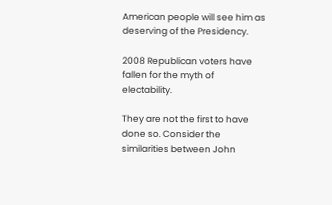American people will see him as deserving of the Presidency.

2008 Republican voters have fallen for the myth of electability.

They are not the first to have done so. Consider the similarities between John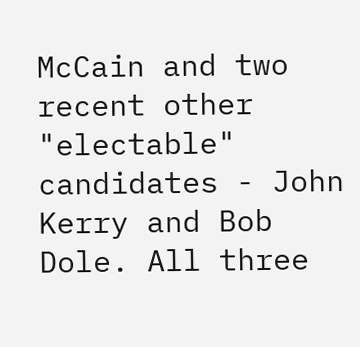McCain and two recent other "electable" candidates - John Kerry and Bob Dole. All three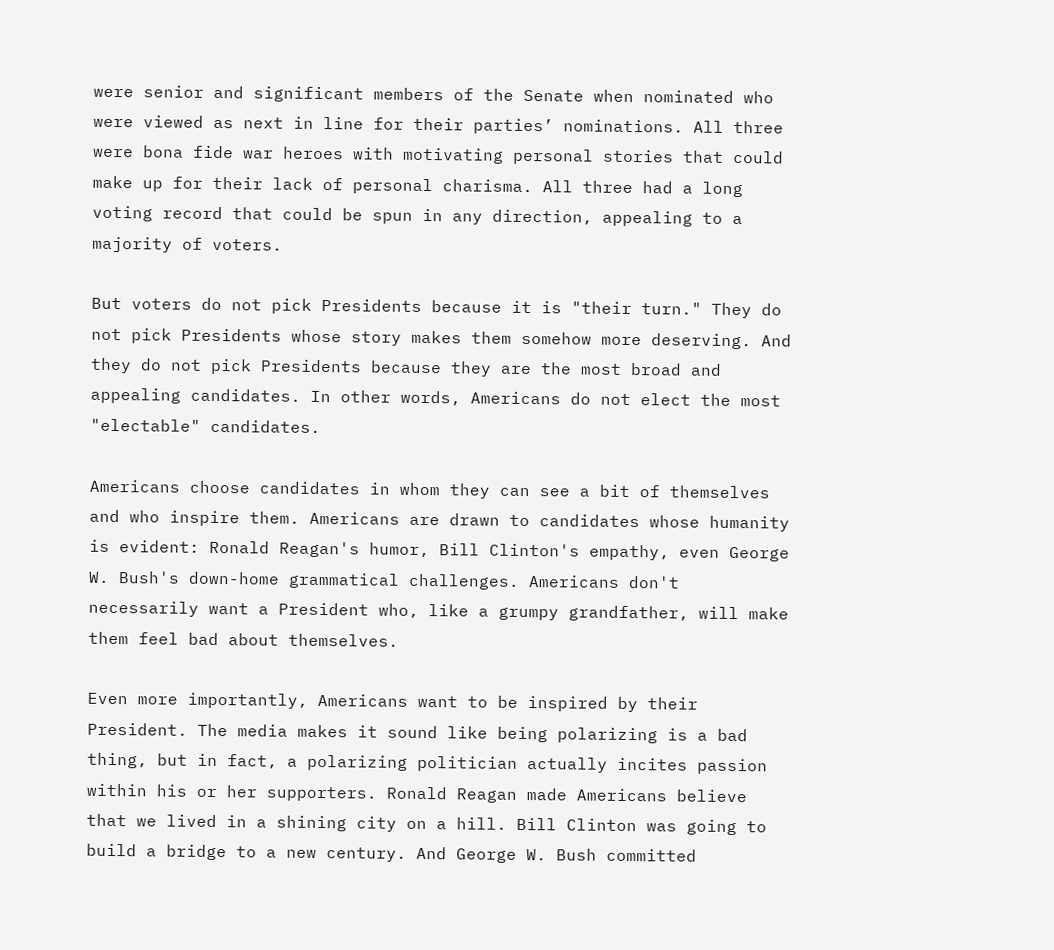were senior and significant members of the Senate when nominated who were viewed as next in line for their parties’ nominations. All three were bona fide war heroes with motivating personal stories that could make up for their lack of personal charisma. All three had a long voting record that could be spun in any direction, appealing to a majority of voters.

But voters do not pick Presidents because it is "their turn." They do not pick Presidents whose story makes them somehow more deserving. And they do not pick Presidents because they are the most broad and appealing candidates. In other words, Americans do not elect the most "electable" candidates.

Americans choose candidates in whom they can see a bit of themselves and who inspire them. Americans are drawn to candidates whose humanity is evident: Ronald Reagan's humor, Bill Clinton's empathy, even George W. Bush's down-home grammatical challenges. Americans don't necessarily want a President who, like a grumpy grandfather, will make them feel bad about themselves.

Even more importantly, Americans want to be inspired by their President. The media makes it sound like being polarizing is a bad thing, but in fact, a polarizing politician actually incites passion within his or her supporters. Ronald Reagan made Americans believe that we lived in a shining city on a hill. Bill Clinton was going to build a bridge to a new century. And George W. Bush committed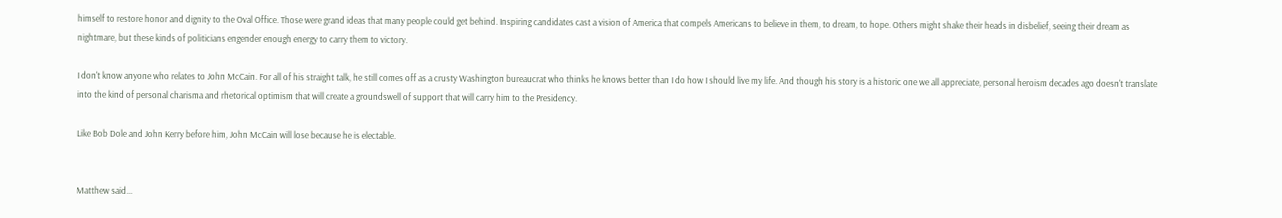himself to restore honor and dignity to the Oval Office. Those were grand ideas that many people could get behind. Inspiring candidates cast a vision of America that compels Americans to believe in them, to dream, to hope. Others might shake their heads in disbelief, seeing their dream as nightmare, but these kinds of politicians engender enough energy to carry them to victory.

I don't know anyone who relates to John McCain. For all of his straight talk, he still comes off as a crusty Washington bureaucrat who thinks he knows better than I do how I should live my life. And though his story is a historic one we all appreciate, personal heroism decades ago doesn't translate into the kind of personal charisma and rhetorical optimism that will create a groundswell of support that will carry him to the Presidency.

Like Bob Dole and John Kerry before him, John McCain will lose because he is electable.


Matthew said...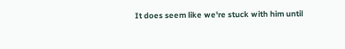It does seem like we're stuck with him until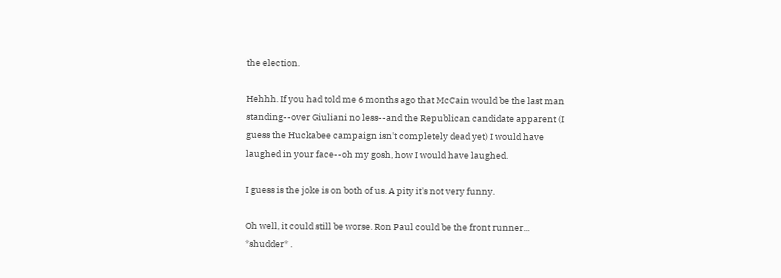the election.

Hehhh. If you had told me 6 months ago that McCain would be the last man standing--over Giuliani no less--and the Republican candidate apparent (I guess the Huckabee campaign isn't completely dead yet) I would have laughed in your face--oh my gosh, how I would have laughed.

I guess is the joke is on both of us. A pity it's not very funny.

Oh well, it could still be worse. Ron Paul could be the front runner... *shudder* .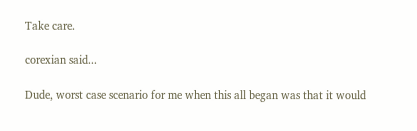Take care.

corexian said...

Dude, worst case scenario for me when this all began was that it would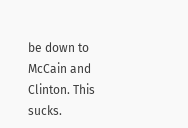be down to McCain and Clinton. This sucks.